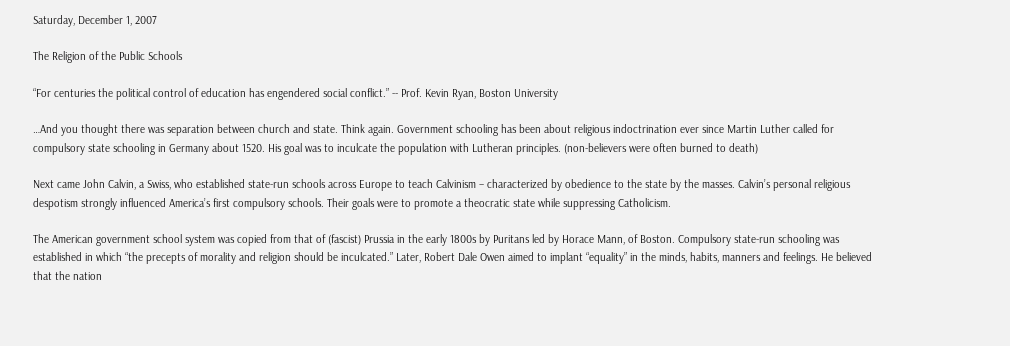Saturday, December 1, 2007

The Religion of the Public Schools

“For centuries the political control of education has engendered social conflict.” -- Prof. Kevin Ryan, Boston University

…And you thought there was separation between church and state. Think again. Government schooling has been about religious indoctrination ever since Martin Luther called for compulsory state schooling in Germany about 1520. His goal was to inculcate the population with Lutheran principles. (non-believers were often burned to death)

Next came John Calvin, a Swiss, who established state-run schools across Europe to teach Calvinism – characterized by obedience to the state by the masses. Calvin’s personal religious despotism strongly influenced America’s first compulsory schools. Their goals were to promote a theocratic state while suppressing Catholicism.

The American government school system was copied from that of (fascist) Prussia in the early 1800s by Puritans led by Horace Mann, of Boston. Compulsory state-run schooling was established in which “the precepts of morality and religion should be inculcated.” Later, Robert Dale Owen aimed to implant “equality” in the minds, habits, manners and feelings. He believed that the nation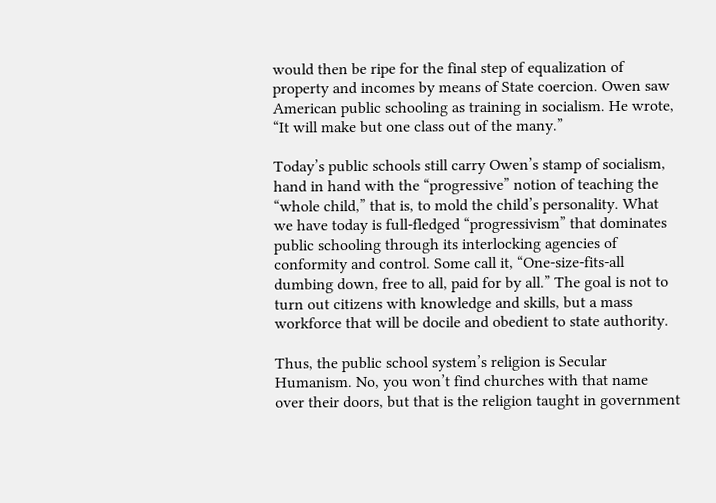would then be ripe for the final step of equalization of property and incomes by means of State coercion. Owen saw American public schooling as training in socialism. He wrote, “It will make but one class out of the many.”

Today’s public schools still carry Owen’s stamp of socialism, hand in hand with the “progressive” notion of teaching the “whole child,” that is, to mold the child’s personality. What we have today is full-fledged “progressivism” that dominates public schooling through its interlocking agencies of conformity and control. Some call it, “One-size-fits-all dumbing down, free to all, paid for by all.” The goal is not to turn out citizens with knowledge and skills, but a mass workforce that will be docile and obedient to state authority.

Thus, the public school system’s religion is Secular Humanism. No, you won’t find churches with that name over their doors, but that is the religion taught in government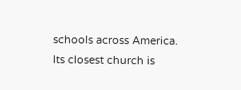schools across America. Its closest church is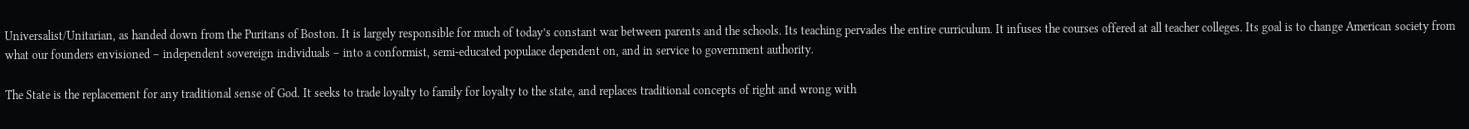Universalist/Unitarian, as handed down from the Puritans of Boston. It is largely responsible for much of today’s constant war between parents and the schools. Its teaching pervades the entire curriculum. It infuses the courses offered at all teacher colleges. Its goal is to change American society from what our founders envisioned – independent sovereign individuals – into a conformist, semi-educated populace dependent on, and in service to government authority.

The State is the replacement for any traditional sense of God. It seeks to trade loyalty to family for loyalty to the state, and replaces traditional concepts of right and wrong with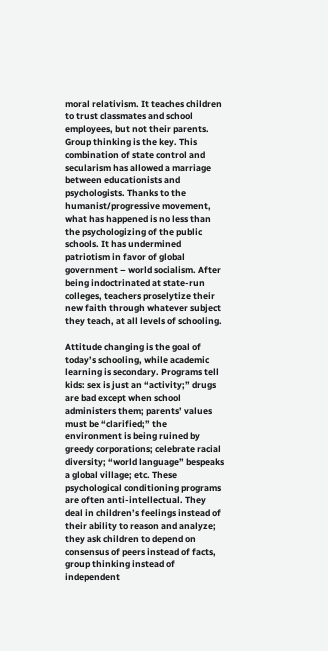moral relativism. It teaches children to trust classmates and school employees, but not their parents. Group thinking is the key. This combination of state control and secularism has allowed a marriage between educationists and psychologists. Thanks to the humanist/progressive movement, what has happened is no less than the psychologizing of the public schools. It has undermined patriotism in favor of global government – world socialism. After being indoctrinated at state-run colleges, teachers proselytize their new faith through whatever subject they teach, at all levels of schooling.

Attitude changing is the goal of today’s schooling, while academic learning is secondary. Programs tell kids: sex is just an “activity;” drugs are bad except when school administers them; parents’ values must be “clarified;” the environment is being ruined by greedy corporations; celebrate racial diversity; “world language” bespeaks a global village; etc. These psychological conditioning programs are often anti-intellectual. They deal in children’s feelings instead of their ability to reason and analyze; they ask children to depend on consensus of peers instead of facts, group thinking instead of independent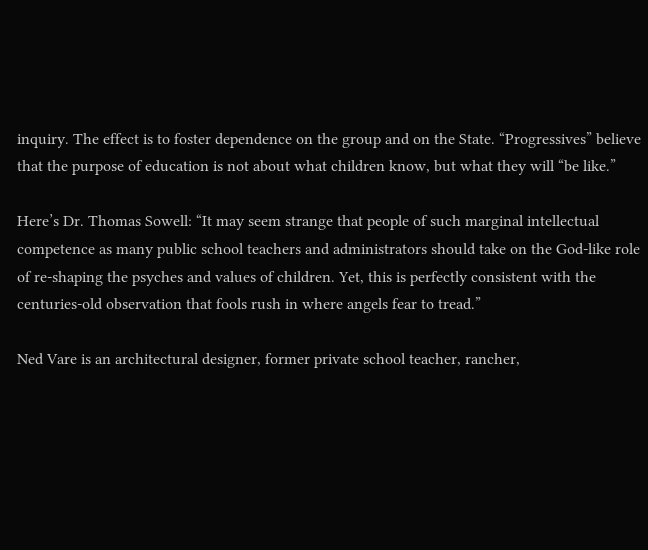inquiry. The effect is to foster dependence on the group and on the State. “Progressives” believe that the purpose of education is not about what children know, but what they will “be like.”

Here’s Dr. Thomas Sowell: “It may seem strange that people of such marginal intellectual competence as many public school teachers and administrators should take on the God-like role of re-shaping the psyches and values of children. Yet, this is perfectly consistent with the centuries-old observation that fools rush in where angels fear to tread.”

Ned Vare is an architectural designer, former private school teacher, rancher,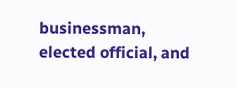businessman, elected official, and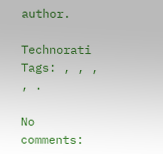author.

Technorati Tags: , , , , .

No comments: